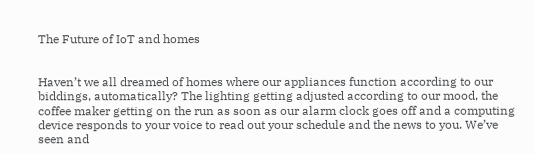The Future of IoT and homes


Haven’t we all dreamed of homes where our appliances function according to our biddings, automatically? The lighting getting adjusted according to our mood, the coffee maker getting on the run as soon as our alarm clock goes off and a computing device responds to your voice to read out your schedule and the news to you. We’ve seen and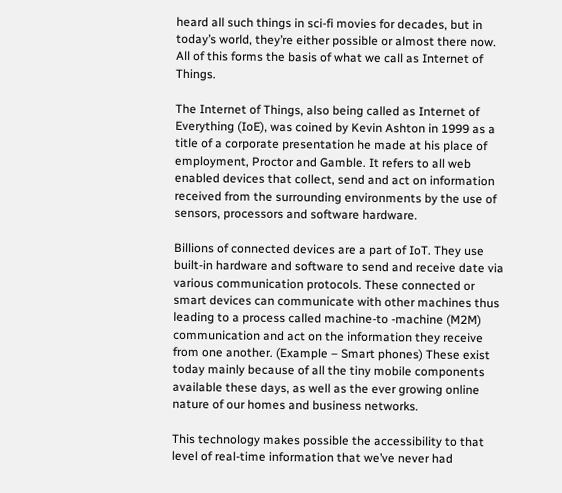heard all such things in sci-fi movies for decades, but in today’s world, they’re either possible or almost there now. All of this forms the basis of what we call as Internet of Things.

The Internet of Things, also being called as Internet of Everything (IoE), was coined by Kevin Ashton in 1999 as a title of a corporate presentation he made at his place of employment, Proctor and Gamble. It refers to all web enabled devices that collect, send and act on information received from the surrounding environments by the use of sensors, processors and software hardware.

Billions of connected devices are a part of IoT. They use built-in hardware and software to send and receive date via various communication protocols. These connected or smart devices can communicate with other machines thus leading to a process called machine-to -machine (M2M) communication and act on the information they receive from one another. (Example – Smart phones) These exist today mainly because of all the tiny mobile components available these days, as well as the ever growing online nature of our homes and business networks.

This technology makes possible the accessibility to that level of real-time information that we’ve never had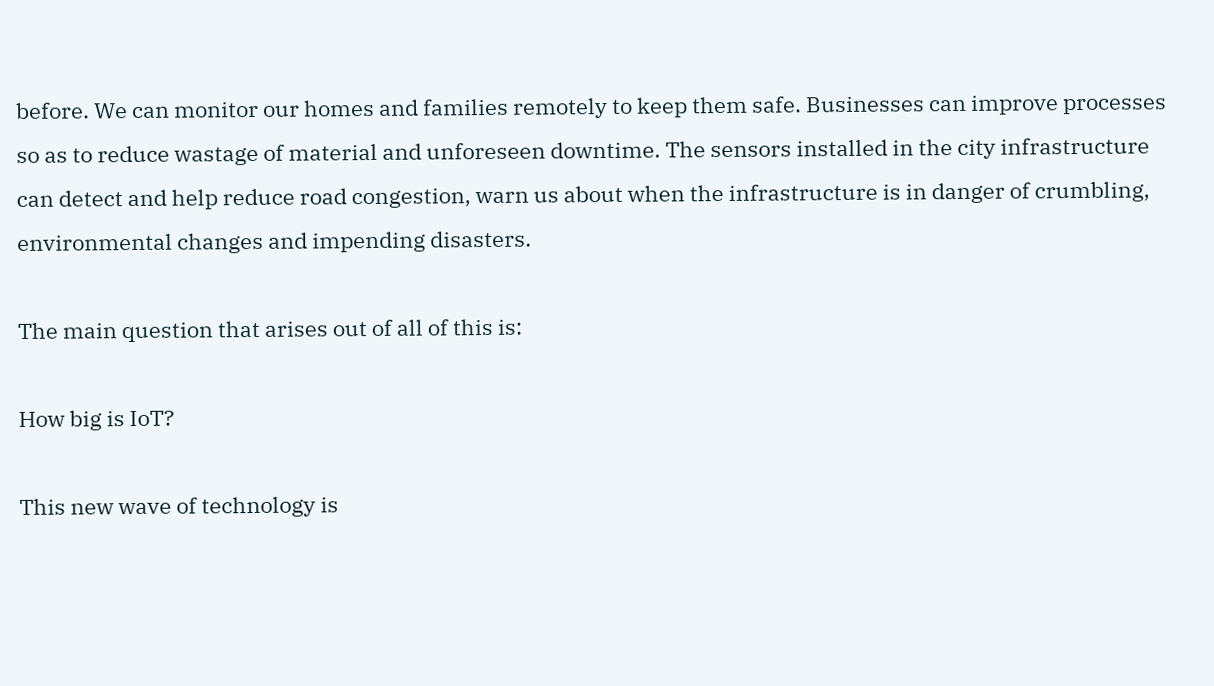before. We can monitor our homes and families remotely to keep them safe. Businesses can improve processes so as to reduce wastage of material and unforeseen downtime. The sensors installed in the city infrastructure can detect and help reduce road congestion, warn us about when the infrastructure is in danger of crumbling, environmental changes and impending disasters.

The main question that arises out of all of this is:

How big is IoT?

This new wave of technology is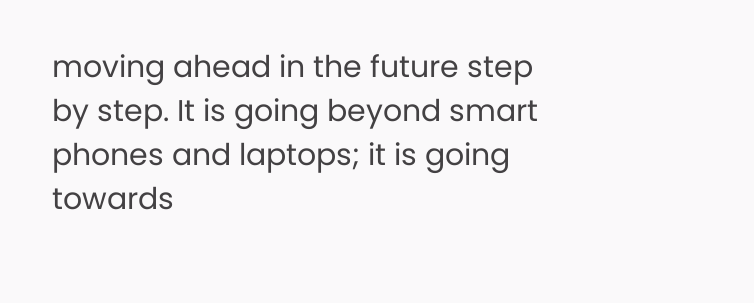moving ahead in the future step by step. It is going beyond smart phones and laptops; it is going towards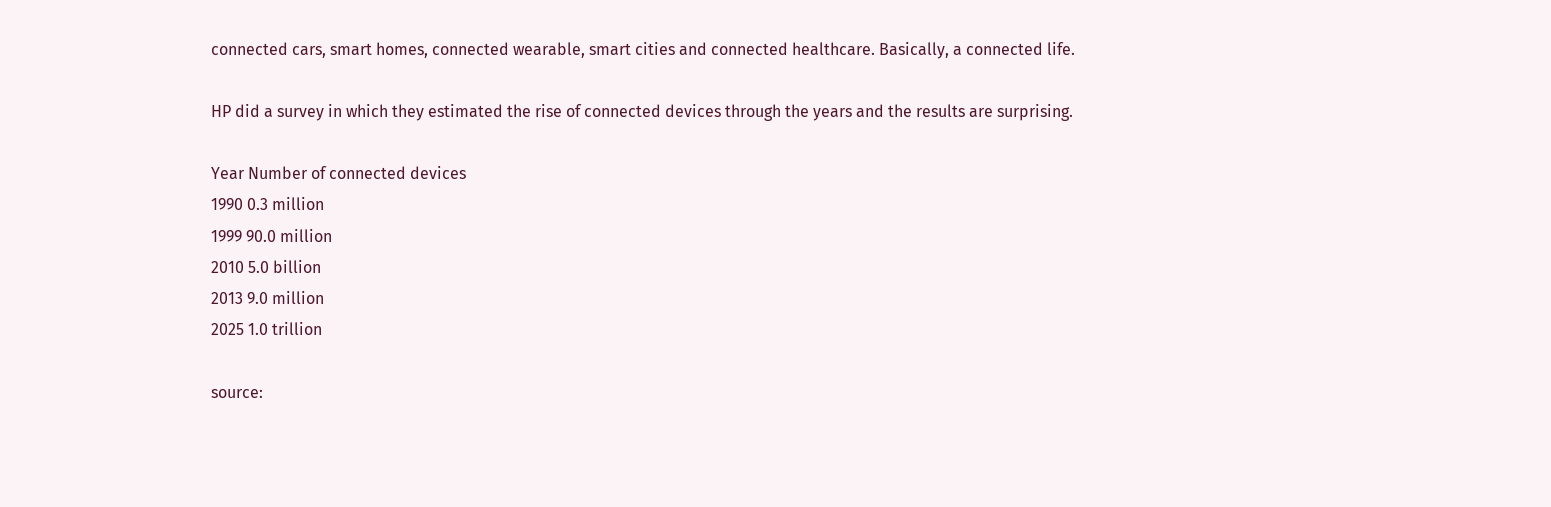connected cars, smart homes, connected wearable, smart cities and connected healthcare. Basically, a connected life.

HP did a survey in which they estimated the rise of connected devices through the years and the results are surprising.

Year Number of connected devices
1990 0.3 million
1999 90.0 million
2010 5.0 billion
2013 9.0 million
2025 1.0 trillion

source: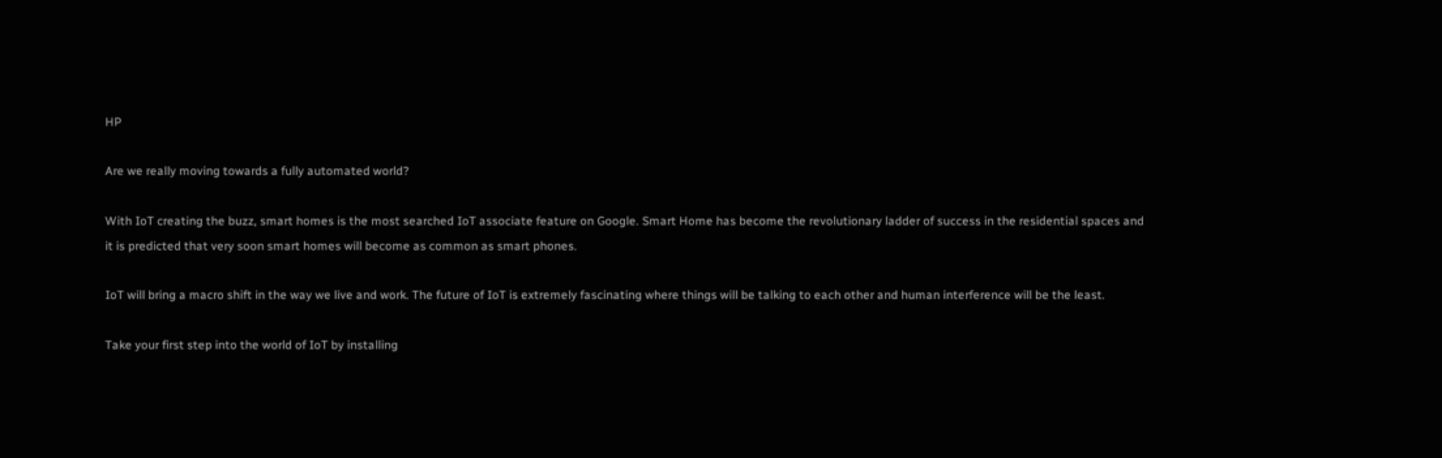HP

Are we really moving towards a fully automated world?

With IoT creating the buzz, smart homes is the most searched IoT associate feature on Google. Smart Home has become the revolutionary ladder of success in the residential spaces and it is predicted that very soon smart homes will become as common as smart phones.

IoT will bring a macro shift in the way we live and work. The future of IoT is extremely fascinating where things will be talking to each other and human interference will be the least.

Take your first step into the world of IoT by installing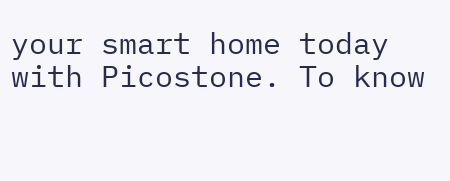your smart home today with Picostone. To know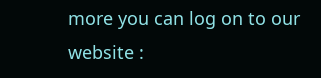more you can log on to our website :